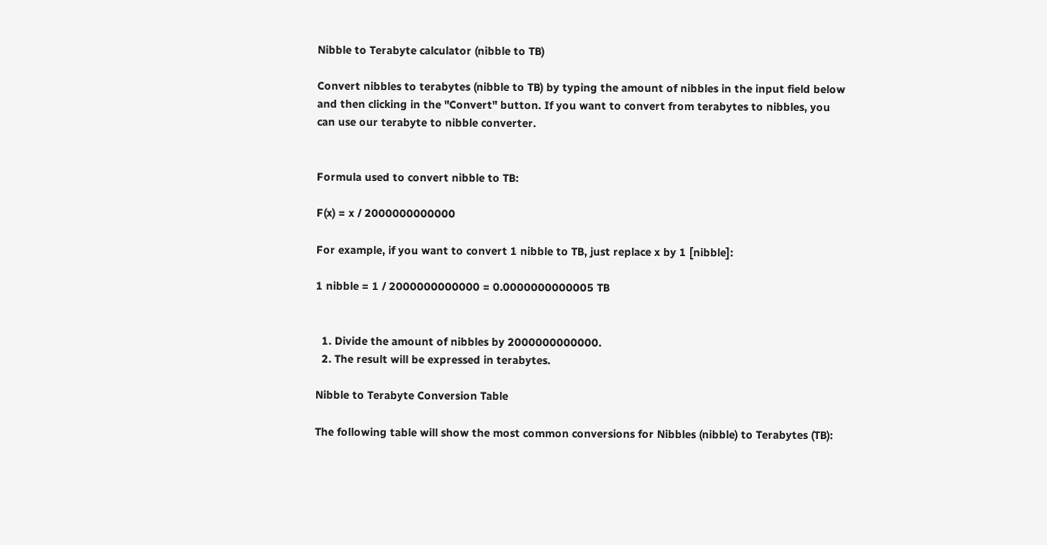Nibble to Terabyte calculator (nibble to TB)

Convert nibbles to terabytes (nibble to TB) by typing the amount of nibbles in the input field below and then clicking in the "Convert" button. If you want to convert from terabytes to nibbles, you can use our terabyte to nibble converter.


Formula used to convert nibble to TB:

F(x) = x / 2000000000000

For example, if you want to convert 1 nibble to TB, just replace x by 1 [nibble]:

1 nibble = 1 / 2000000000000 = 0.0000000000005 TB


  1. Divide the amount of nibbles by 2000000000000.
  2. The result will be expressed in terabytes.

Nibble to Terabyte Conversion Table

The following table will show the most common conversions for Nibbles (nibble) to Terabytes (TB):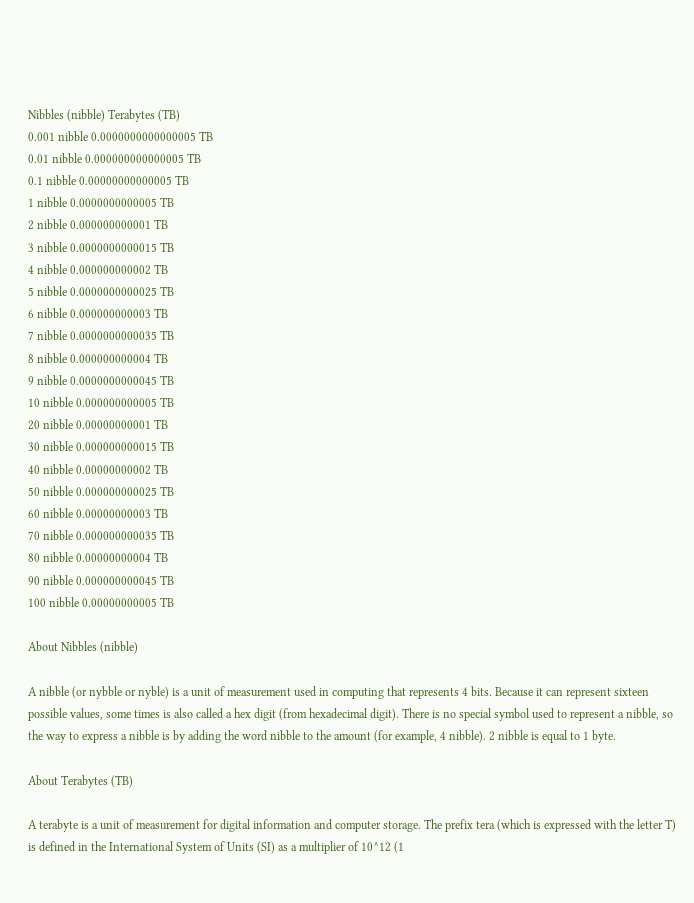Nibbles (nibble) Terabytes (TB)
0.001 nibble 0.0000000000000005 TB
0.01 nibble 0.000000000000005 TB
0.1 nibble 0.00000000000005 TB
1 nibble 0.0000000000005 TB
2 nibble 0.000000000001 TB
3 nibble 0.0000000000015 TB
4 nibble 0.000000000002 TB
5 nibble 0.0000000000025 TB
6 nibble 0.000000000003 TB
7 nibble 0.0000000000035 TB
8 nibble 0.000000000004 TB
9 nibble 0.0000000000045 TB
10 nibble 0.000000000005 TB
20 nibble 0.00000000001 TB
30 nibble 0.000000000015 TB
40 nibble 0.00000000002 TB
50 nibble 0.000000000025 TB
60 nibble 0.00000000003 TB
70 nibble 0.000000000035 TB
80 nibble 0.00000000004 TB
90 nibble 0.000000000045 TB
100 nibble 0.00000000005 TB

About Nibbles (nibble)

A nibble (or nybble or nyble) is a unit of measurement used in computing that represents 4 bits. Because it can represent sixteen possible values, some times is also called a hex digit (from hexadecimal digit). There is no special symbol used to represent a nibble, so the way to express a nibble is by adding the word nibble to the amount (for example, 4 nibble). 2 nibble is equal to 1 byte.

About Terabytes (TB)

A terabyte is a unit of measurement for digital information and computer storage. The prefix tera (which is expressed with the letter T) is defined in the International System of Units (SI) as a multiplier of 10^12 (1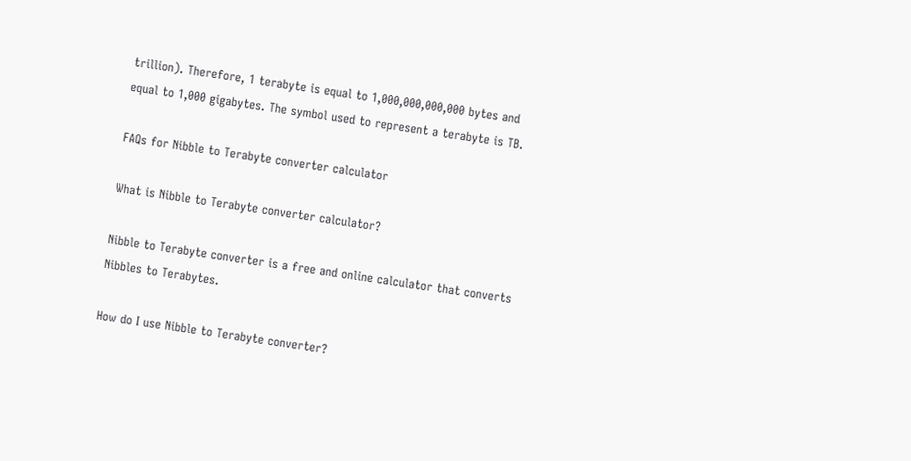trillion). Therefore, 1 terabyte is equal to 1,000,000,000,000 bytes and equal to 1,000 gigabytes. The symbol used to represent a terabyte is TB.

FAQs for Nibble to Terabyte converter calculator

What is Nibble to Terabyte converter calculator?

Nibble to Terabyte converter is a free and online calculator that converts Nibbles to Terabytes.

How do I use Nibble to Terabyte converter?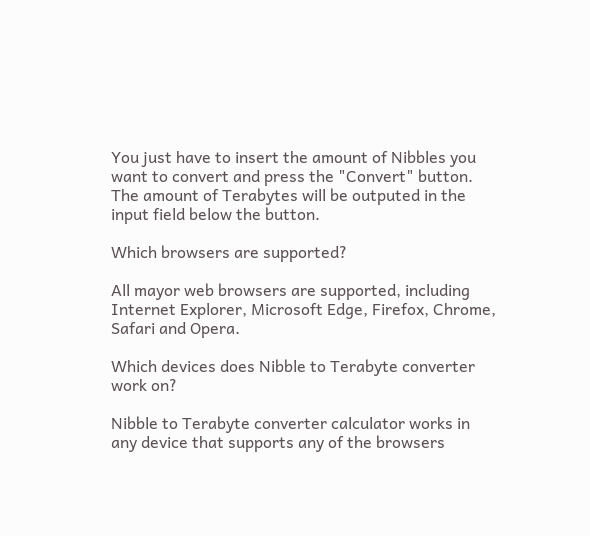You just have to insert the amount of Nibbles you want to convert and press the "Convert" button. The amount of Terabytes will be outputed in the input field below the button.

Which browsers are supported?

All mayor web browsers are supported, including Internet Explorer, Microsoft Edge, Firefox, Chrome, Safari and Opera.

Which devices does Nibble to Terabyte converter work on?

Nibble to Terabyte converter calculator works in any device that supports any of the browsers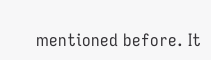mentioned before. It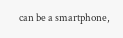can be a smartphone,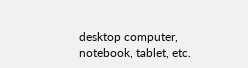desktop computer, notebook, tablet, etc.